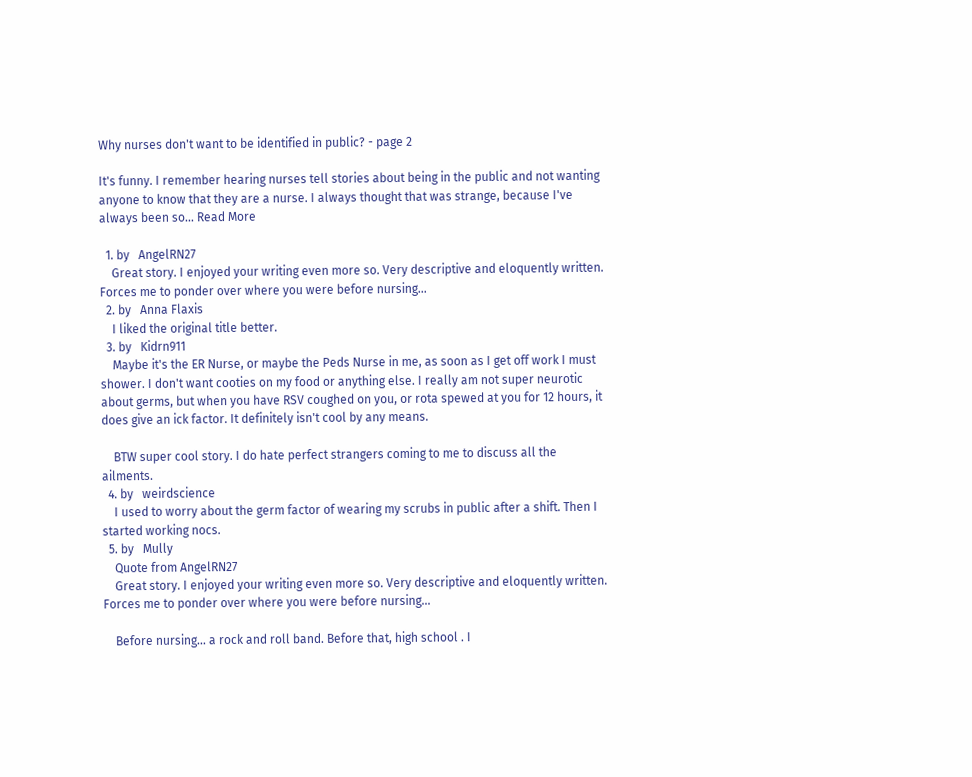Why nurses don't want to be identified in public? - page 2

It's funny. I remember hearing nurses tell stories about being in the public and not wanting anyone to know that they are a nurse. I always thought that was strange, because I've always been so... Read More

  1. by   AngelRN27
    Great story. I enjoyed your writing even more so. Very descriptive and eloquently written. Forces me to ponder over where you were before nursing...
  2. by   Anna Flaxis
    I liked the original title better.
  3. by   Kidrn911
    Maybe it's the ER Nurse, or maybe the Peds Nurse in me, as soon as I get off work I must shower. I don't want cooties on my food or anything else. I really am not super neurotic about germs, but when you have RSV coughed on you, or rota spewed at you for 12 hours, it does give an ick factor. It definitely isn't cool by any means.

    BTW super cool story. I do hate perfect strangers coming to me to discuss all the ailments.
  4. by   weirdscience
    I used to worry about the germ factor of wearing my scrubs in public after a shift. Then I started working nocs.
  5. by   Mully
    Quote from AngelRN27
    Great story. I enjoyed your writing even more so. Very descriptive and eloquently written. Forces me to ponder over where you were before nursing...

    Before nursing... a rock and roll band. Before that, high school . I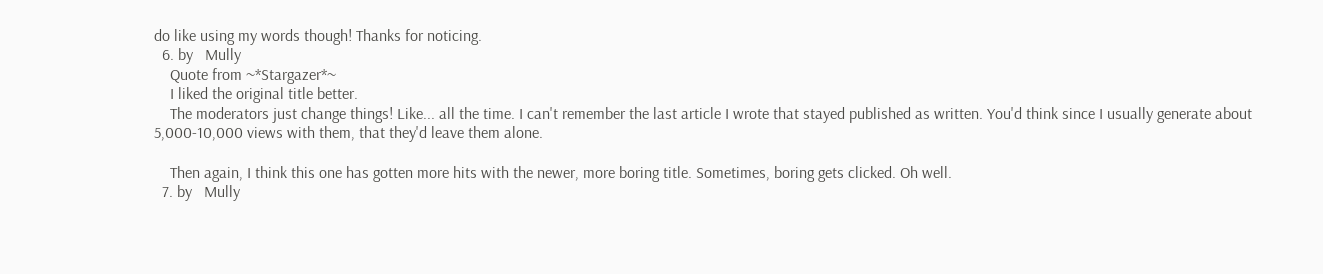do like using my words though! Thanks for noticing.
  6. by   Mully
    Quote from ~*Stargazer*~
    I liked the original title better.
    The moderators just change things! Like... all the time. I can't remember the last article I wrote that stayed published as written. You'd think since I usually generate about 5,000-10,000 views with them, that they'd leave them alone.

    Then again, I think this one has gotten more hits with the newer, more boring title. Sometimes, boring gets clicked. Oh well.
  7. by   Mully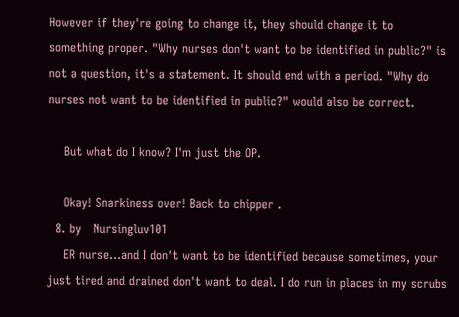However if they're going to change it, they should change it to something proper. "Why nurses don't want to be identified in public?" is not a question, it's a statement. It should end with a period. "Why do nurses not want to be identified in public?" would also be correct.

    But what do I know? I'm just the OP.

    Okay! Snarkiness over! Back to chipper .
  8. by   Nursingluv101
    ER nurse...and I don't want to be identified because sometimes, your just tired and drained don't want to deal. I do run in places in my scrubs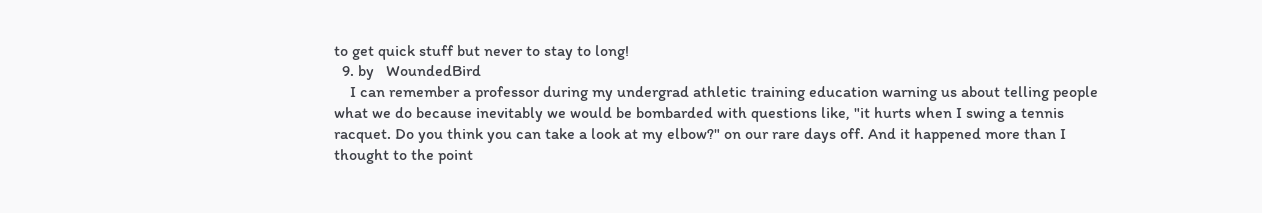to get quick stuff but never to stay to long!
  9. by   WoundedBird
    I can remember a professor during my undergrad athletic training education warning us about telling people what we do because inevitably we would be bombarded with questions like, "it hurts when I swing a tennis racquet. Do you think you can take a look at my elbow?" on our rare days off. And it happened more than I thought to the point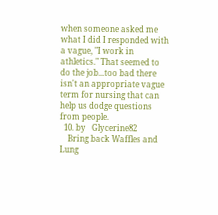when someone asked me what I did I responded with a vague, "I work in athletics." That seemed to do the job...too bad there isn't an appropriate vague term for nursing that can help us dodge questions from people.
  10. by   Glycerine82
    Bring back Waffles and Lung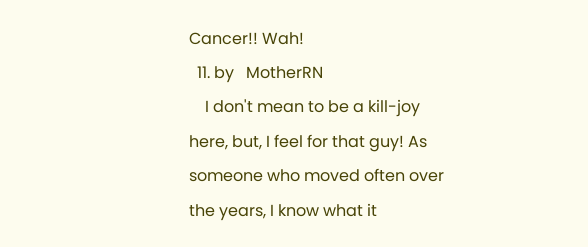Cancer!! Wah!
  11. by   MotherRN
    I don't mean to be a kill-joy here, but, I feel for that guy! As someone who moved often over the years, I know what it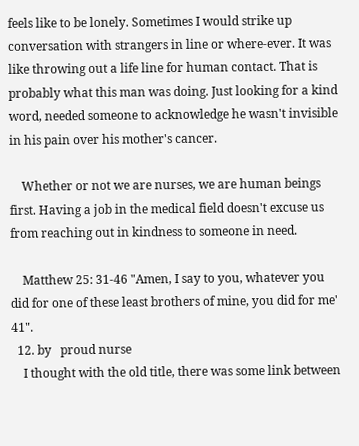feels like to be lonely. Sometimes I would strike up conversation with strangers in line or where-ever. It was like throwing out a life line for human contact. That is probably what this man was doing. Just looking for a kind word, needed someone to acknowledge he wasn't invisible in his pain over his mother's cancer.

    Whether or not we are nurses, we are human beings first. Having a job in the medical field doesn't excuse us from reaching out in kindness to someone in need.

    Matthew 25: 31-46 "Amen, I say to you, whatever you did for one of these least brothers of mine, you did for me' 41".
  12. by   proud nurse
    I thought with the old title, there was some link between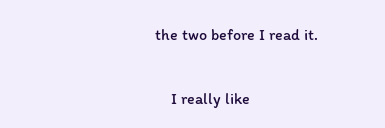the two before I read it.

    I really like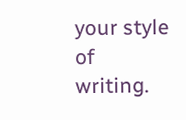your style of writing.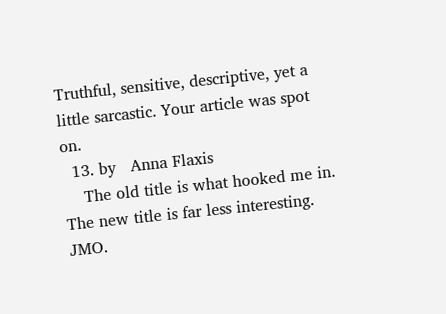Truthful, sensitive, descriptive, yet a little sarcastic. Your article was spot on.
  13. by   Anna Flaxis
    The old title is what hooked me in. The new title is far less interesting. JMO.